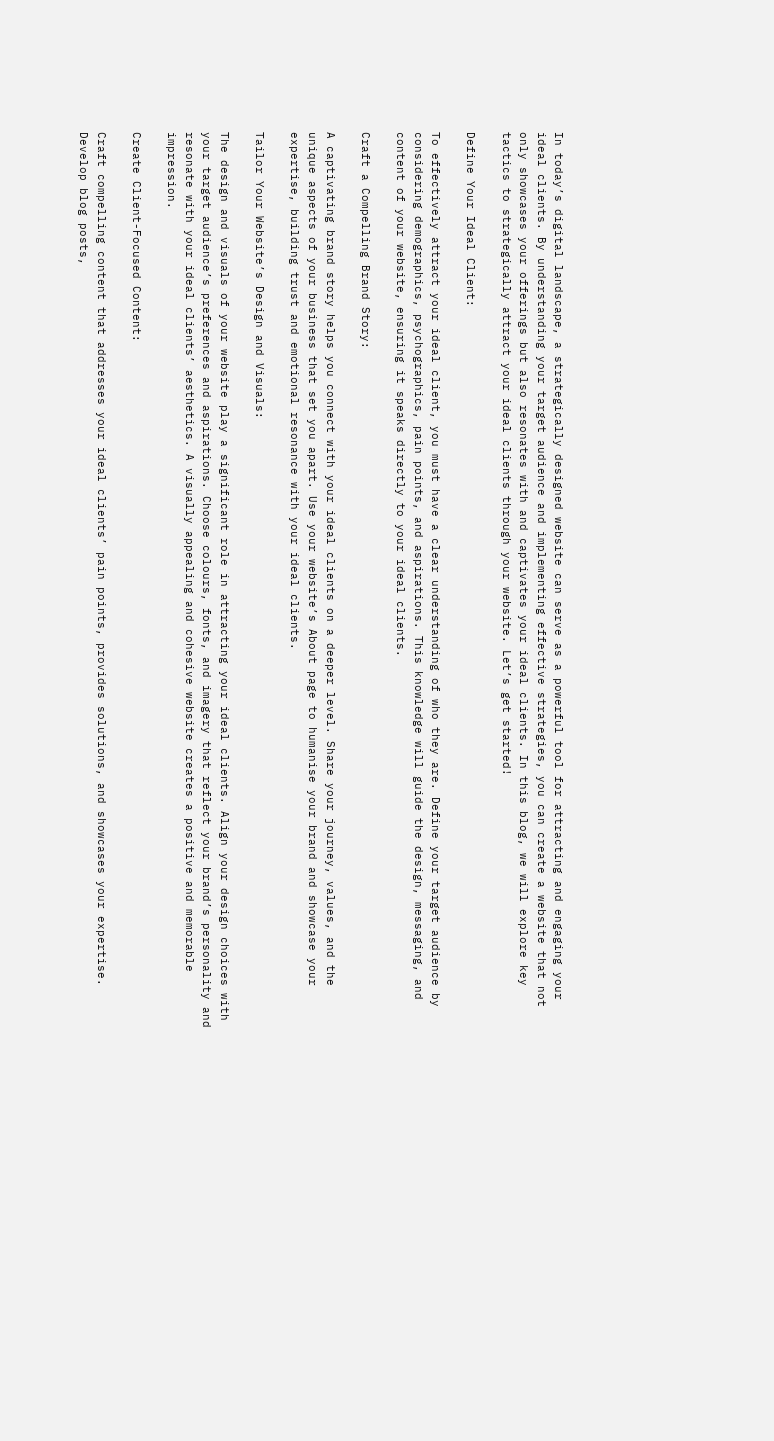In today’s digital landscape, a strategically designed website can serve as a powerful tool for attracting and engaging your ideal clients. By understanding your target audience and implementing effective strategies, you can create a website that not only showcases your offerings but also resonates with and captivates your ideal clients. In this blog, we will explore key tactics to strategically attract your ideal clients through your website. Let’s get started!

Define Your Ideal Client:

To effectively attract your ideal client, you must have a clear understanding of who they are. Define your target audience by considering demographics, psychographics, pain points, and aspirations. This knowledge will guide the design, messaging, and content of your website, ensuring it speaks directly to your ideal clients.

Craft a Compelling Brand Story:

A captivating brand story helps you connect with your ideal clients on a deeper level. Share your journey, values, and the unique aspects of your business that set you apart. Use your website’s About page to humanise your brand and showcase your expertise, building trust and emotional resonance with your ideal clients.

Tailor Your Website’s Design and Visuals:

The design and visuals of your website play a significant role in attracting your ideal clients. Align your design choices with your target audience’s preferences and aspirations. Choose colours, fonts, and imagery that reflect your brand’s personality and resonate with your ideal clients’ aesthetics. A visually appealing and cohesive website creates a positive and memorable impression.

Create Client-Focused Content:

Craft compelling content that addresses your ideal clients’ pain points, provides solutions, and showcases your expertise. Develop blog posts,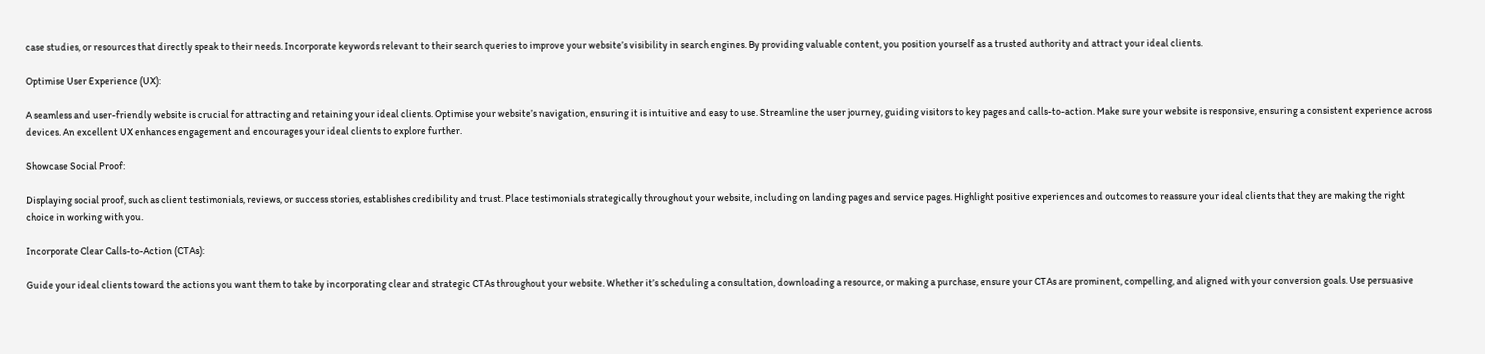case studies, or resources that directly speak to their needs. Incorporate keywords relevant to their search queries to improve your website’s visibility in search engines. By providing valuable content, you position yourself as a trusted authority and attract your ideal clients.

Optimise User Experience (UX):

A seamless and user-friendly website is crucial for attracting and retaining your ideal clients. Optimise your website’s navigation, ensuring it is intuitive and easy to use. Streamline the user journey, guiding visitors to key pages and calls-to-action. Make sure your website is responsive, ensuring a consistent experience across devices. An excellent UX enhances engagement and encourages your ideal clients to explore further.

Showcase Social Proof:

Displaying social proof, such as client testimonials, reviews, or success stories, establishes credibility and trust. Place testimonials strategically throughout your website, including on landing pages and service pages. Highlight positive experiences and outcomes to reassure your ideal clients that they are making the right choice in working with you.

Incorporate Clear Calls-to-Action (CTAs):

Guide your ideal clients toward the actions you want them to take by incorporating clear and strategic CTAs throughout your website. Whether it’s scheduling a consultation, downloading a resource, or making a purchase, ensure your CTAs are prominent, compelling, and aligned with your conversion goals. Use persuasive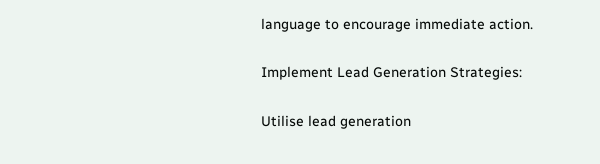language to encourage immediate action.

Implement Lead Generation Strategies:

Utilise lead generation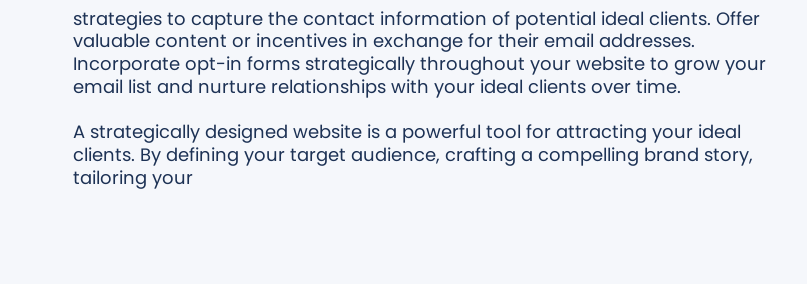strategies to capture the contact information of potential ideal clients. Offer valuable content or incentives in exchange for their email addresses. Incorporate opt-in forms strategically throughout your website to grow your email list and nurture relationships with your ideal clients over time.

A strategically designed website is a powerful tool for attracting your ideal clients. By defining your target audience, crafting a compelling brand story, tailoring your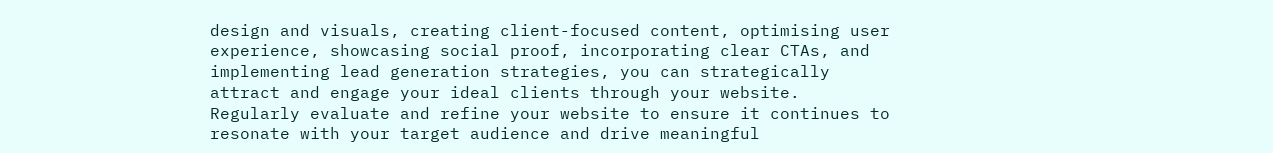design and visuals, creating client-focused content, optimising user experience, showcasing social proof, incorporating clear CTAs, and implementing lead generation strategies, you can strategically attract and engage your ideal clients through your website. Regularly evaluate and refine your website to ensure it continues to resonate with your target audience and drive meaningful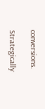conversions.

Strategically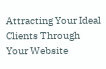Attracting Your Ideal Clients Through Your Website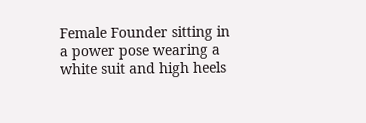Female Founder sitting in a power pose wearing a white suit and high heels